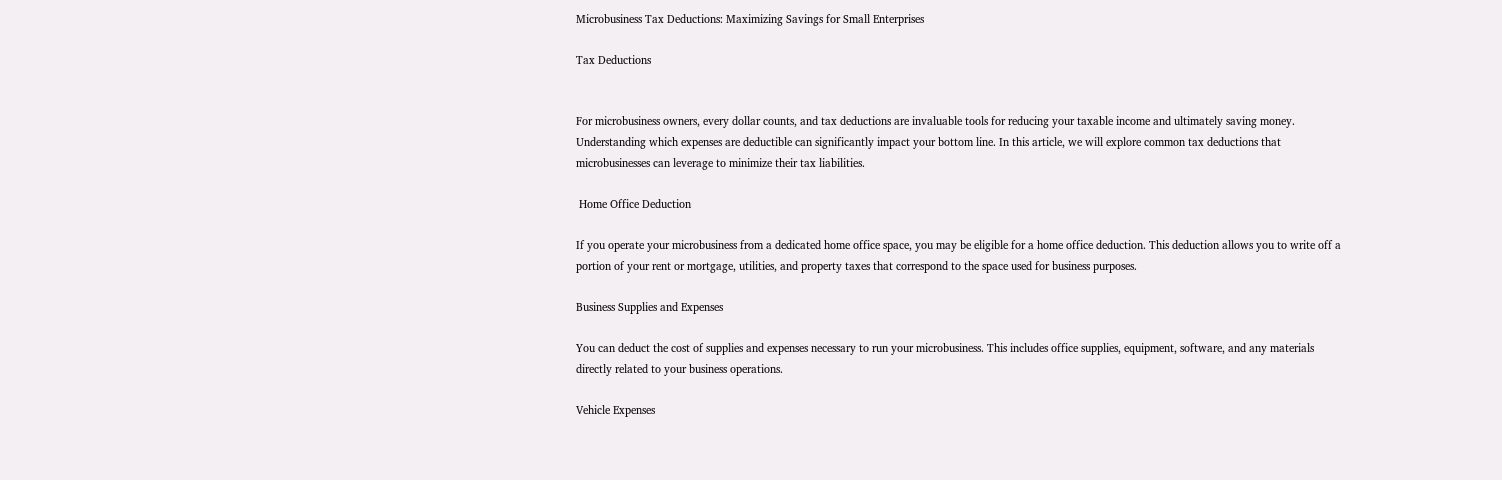Microbusiness Tax Deductions: Maximizing Savings for Small Enterprises

Tax Deductions


For microbusiness owners, every dollar counts, and tax deductions are invaluable tools for reducing your taxable income and ultimately saving money. Understanding which expenses are deductible can significantly impact your bottom line. In this article, we will explore common tax deductions that microbusinesses can leverage to minimize their tax liabilities.

 Home Office Deduction

If you operate your microbusiness from a dedicated home office space, you may be eligible for a home office deduction. This deduction allows you to write off a portion of your rent or mortgage, utilities, and property taxes that correspond to the space used for business purposes.

Business Supplies and Expenses

You can deduct the cost of supplies and expenses necessary to run your microbusiness. This includes office supplies, equipment, software, and any materials directly related to your business operations.

Vehicle Expenses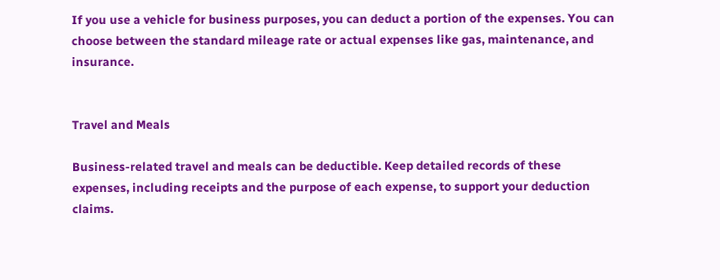If you use a vehicle for business purposes, you can deduct a portion of the expenses. You can choose between the standard mileage rate or actual expenses like gas, maintenance, and insurance.


Travel and Meals

Business-related travel and meals can be deductible. Keep detailed records of these expenses, including receipts and the purpose of each expense, to support your deduction claims.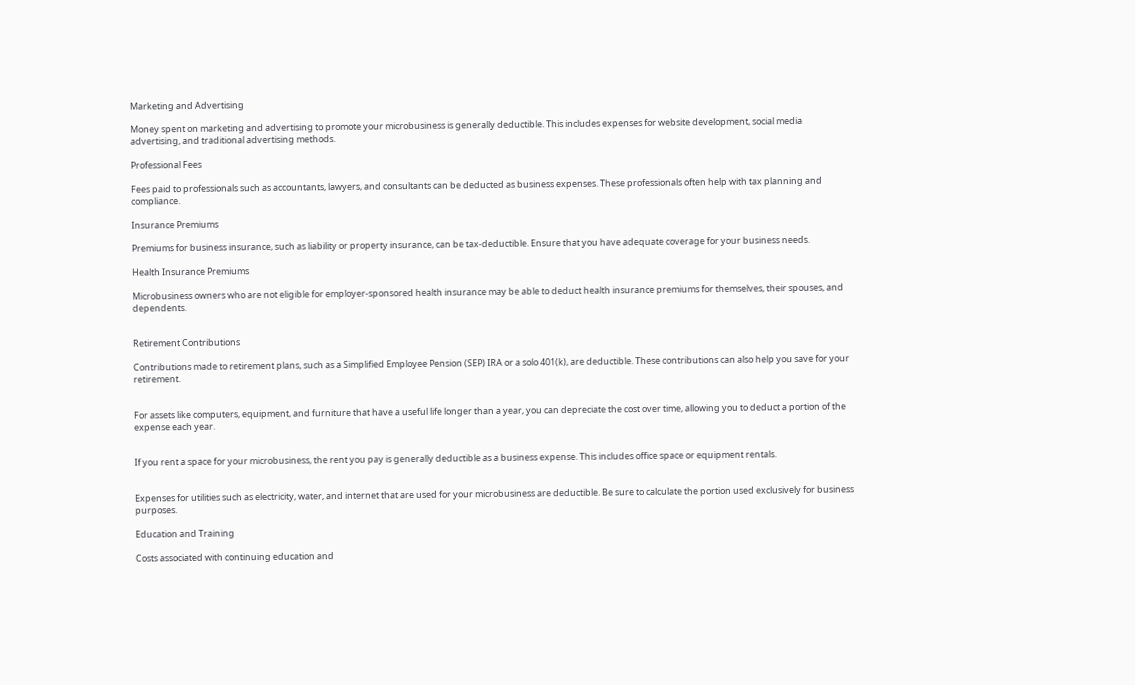Marketing and Advertising

Money spent on marketing and advertising to promote your microbusiness is generally deductible. This includes expenses for website development, social media advertising, and traditional advertising methods.

Professional Fees

Fees paid to professionals such as accountants, lawyers, and consultants can be deducted as business expenses. These professionals often help with tax planning and compliance.

Insurance Premiums

Premiums for business insurance, such as liability or property insurance, can be tax-deductible. Ensure that you have adequate coverage for your business needs.

Health Insurance Premiums

Microbusiness owners who are not eligible for employer-sponsored health insurance may be able to deduct health insurance premiums for themselves, their spouses, and dependents.


Retirement Contributions

Contributions made to retirement plans, such as a Simplified Employee Pension (SEP) IRA or a solo 401(k), are deductible. These contributions can also help you save for your retirement.


For assets like computers, equipment, and furniture that have a useful life longer than a year, you can depreciate the cost over time, allowing you to deduct a portion of the expense each year.


If you rent a space for your microbusiness, the rent you pay is generally deductible as a business expense. This includes office space or equipment rentals.


Expenses for utilities such as electricity, water, and internet that are used for your microbusiness are deductible. Be sure to calculate the portion used exclusively for business purposes.

Education and Training

Costs associated with continuing education and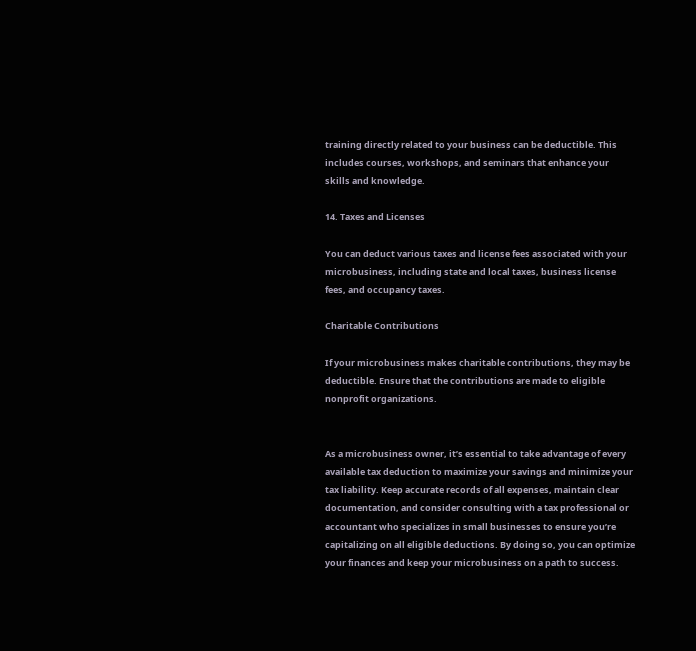training directly related to your business can be deductible. This includes courses, workshops, and seminars that enhance your skills and knowledge.

14. Taxes and Licenses

You can deduct various taxes and license fees associated with your microbusiness, including state and local taxes, business license fees, and occupancy taxes.

Charitable Contributions

If your microbusiness makes charitable contributions, they may be deductible. Ensure that the contributions are made to eligible nonprofit organizations.


As a microbusiness owner, it’s essential to take advantage of every available tax deduction to maximize your savings and minimize your tax liability. Keep accurate records of all expenses, maintain clear documentation, and consider consulting with a tax professional or accountant who specializes in small businesses to ensure you’re capitalizing on all eligible deductions. By doing so, you can optimize your finances and keep your microbusiness on a path to success.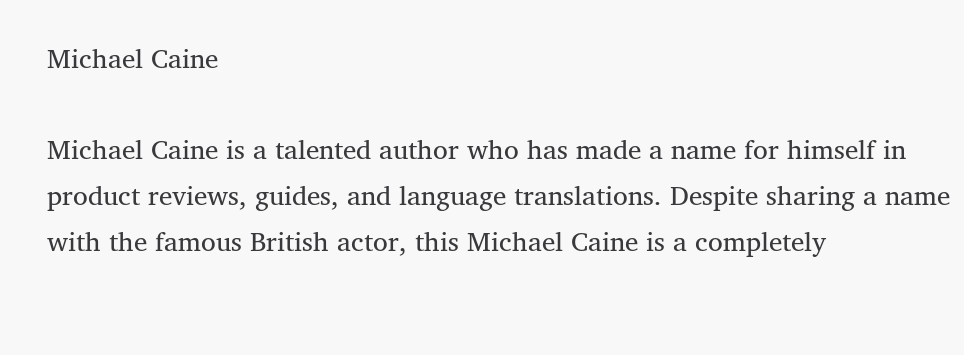Michael Caine

Michael Caine is a talented author who has made a name for himself in product reviews, guides, and language translations. Despite sharing a name with the famous British actor, this Michael Caine is a completely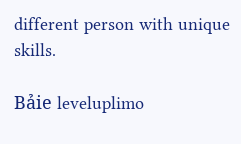different person with unique skills.

Bảie leveluplimo